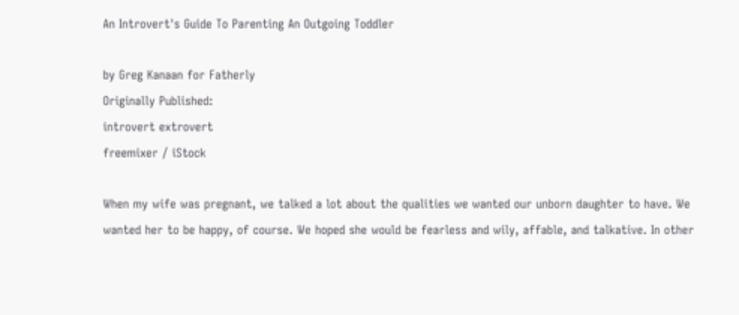An Introvert's Guide To Parenting An Outgoing Toddler

by Greg Kanaan for Fatherly
Originally Published:
introvert extrovert
freemixer / iStock

When my wife was pregnant, we talked a lot about the qualities we wanted our unborn daughter to have. We wanted her to be happy, of course. We hoped she would be fearless and wily, affable, and talkative. In other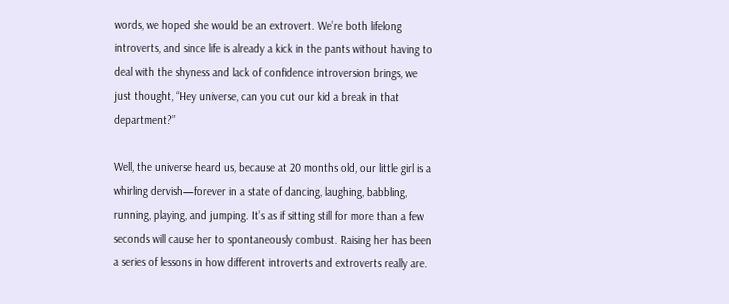words, we hoped she would be an extrovert. We’re both lifelong introverts, and since life is already a kick in the pants without having to deal with the shyness and lack of confidence introversion brings, we just thought, “Hey universe, can you cut our kid a break in that department?”

Well, the universe heard us, because at 20 months old, our little girl is a whirling dervish—forever in a state of dancing, laughing, babbling, running, playing, and jumping. It’s as if sitting still for more than a few seconds will cause her to spontaneously combust. Raising her has been a series of lessons in how different introverts and extroverts really are.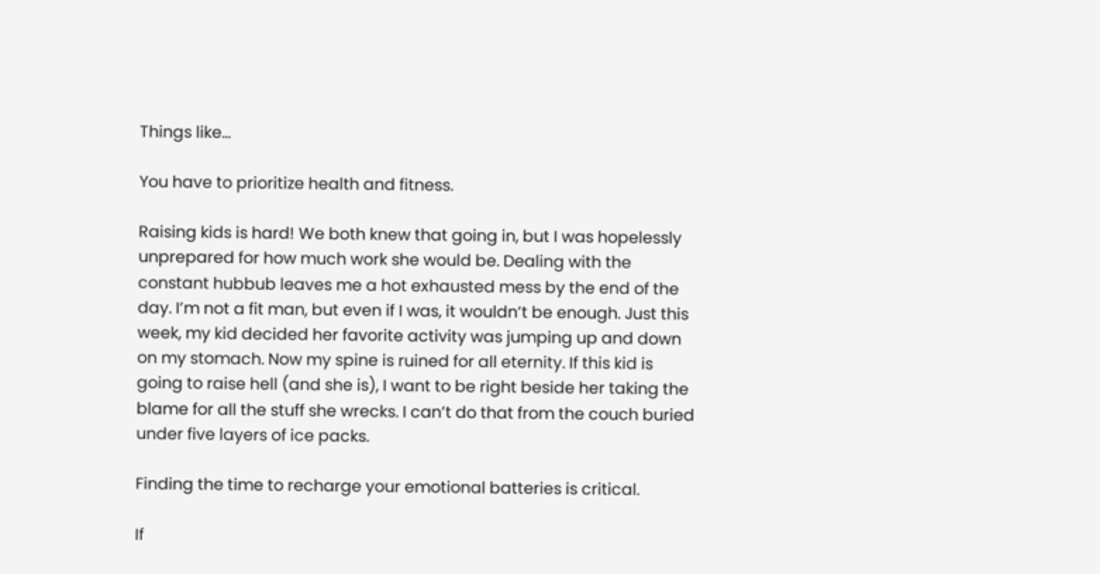Things like…

You have to prioritize health and fitness.

Raising kids is hard! We both knew that going in, but I was hopelessly unprepared for how much work she would be. Dealing with the constant hubbub leaves me a hot exhausted mess by the end of the day. I’m not a fit man, but even if I was, it wouldn’t be enough. Just this week, my kid decided her favorite activity was jumping up and down on my stomach. Now my spine is ruined for all eternity. If this kid is going to raise hell (and she is), I want to be right beside her taking the blame for all the stuff she wrecks. I can’t do that from the couch buried under five layers of ice packs.

Finding the time to recharge your emotional batteries is critical.

If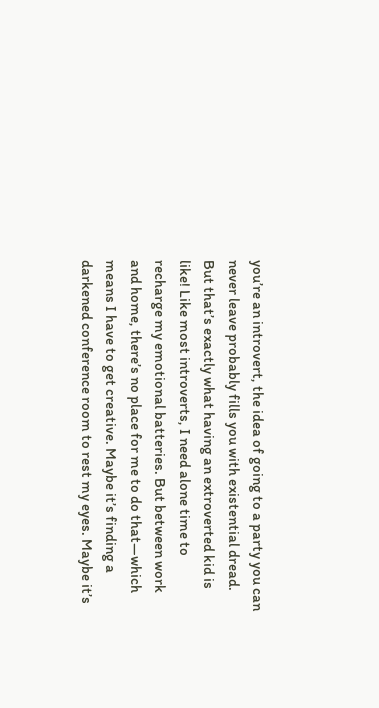you’re an introvert, the idea of going to a party you can never leave probably fills you with existential dread. But that’s exactly what having an extroverted kid is like! Like most introverts, I need alone time to recharge my emotional batteries. But between work and home, there’s no place for me to do that—which means I have to get creative. Maybe it’s finding a darkened conference room to rest my eyes. Maybe it’s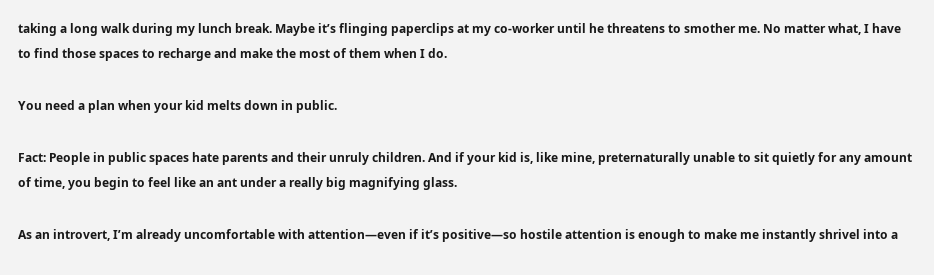taking a long walk during my lunch break. Maybe it’s flinging paperclips at my co-worker until he threatens to smother me. No matter what, I have to find those spaces to recharge and make the most of them when I do.

You need a plan when your kid melts down in public.

Fact: People in public spaces hate parents and their unruly children. And if your kid is, like mine, preternaturally unable to sit quietly for any amount of time, you begin to feel like an ant under a really big magnifying glass.

As an introvert, I’m already uncomfortable with attention—even if it’s positive—so hostile attention is enough to make me instantly shrivel into a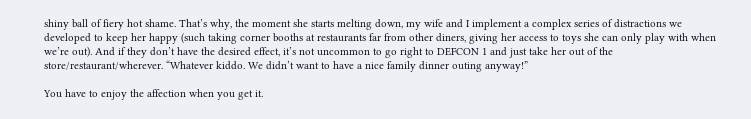shiny ball of fiery hot shame. That’s why, the moment she starts melting down, my wife and I implement a complex series of distractions we developed to keep her happy (such taking corner booths at restaurants far from other diners, giving her access to toys she can only play with when we’re out). And if they don’t have the desired effect, it’s not uncommon to go right to DEFCON 1 and just take her out of the store/restaurant/wherever. “Whatever kiddo. We didn’t want to have a nice family dinner outing anyway!”

You have to enjoy the affection when you get it.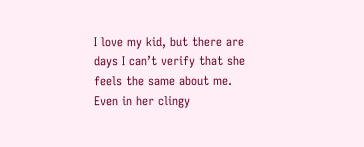I love my kid, but there are days I can’t verify that she feels the same about me. Even in her clingy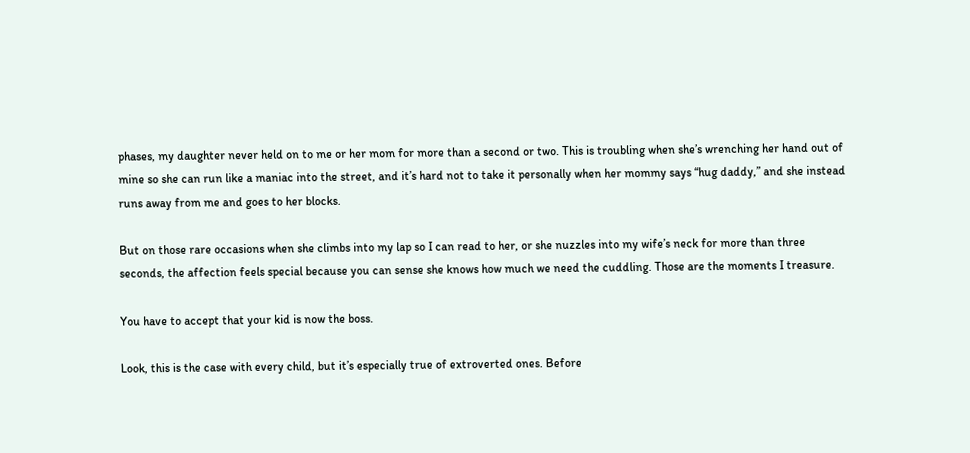phases, my daughter never held on to me or her mom for more than a second or two. This is troubling when she’s wrenching her hand out of mine so she can run like a maniac into the street, and it’s hard not to take it personally when her mommy says “hug daddy,” and she instead runs away from me and goes to her blocks.

But on those rare occasions when she climbs into my lap so I can read to her, or she nuzzles into my wife’s neck for more than three seconds, the affection feels special because you can sense she knows how much we need the cuddling. Those are the moments I treasure.

You have to accept that your kid is now the boss.

Look, this is the case with every child, but it’s especially true of extroverted ones. Before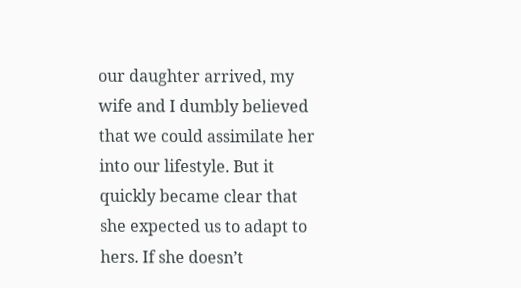our daughter arrived, my wife and I dumbly believed that we could assimilate her into our lifestyle. But it quickly became clear that she expected us to adapt to hers. If she doesn’t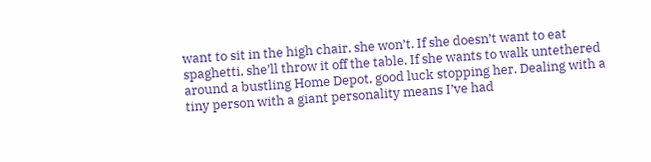want to sit in the high chair, she won’t. If she doesn’t want to eat spaghetti, she’ll throw it off the table. If she wants to walk untethered around a bustling Home Depot, good luck stopping her. Dealing with a tiny person with a giant personality means I’ve had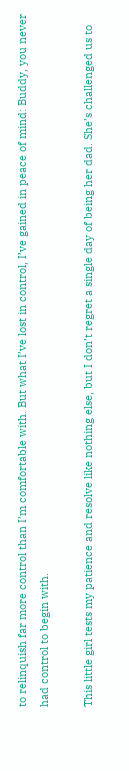to relinquish far more control than I’m comfortable with. But what I’ve lost in control, I’ve gained in peace of mind: Buddy, you never had control to begin with.

This little girl tests my patience and resolve like nothing else, but I don’t regret a single day of being her dad. She’s challenged us to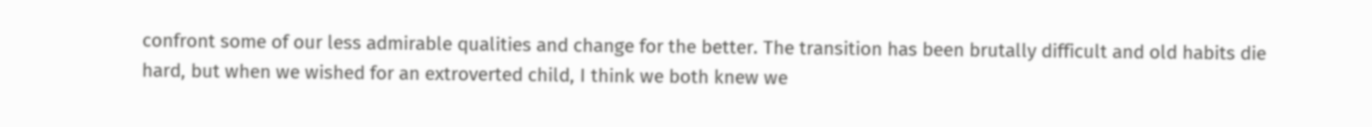confront some of our less admirable qualities and change for the better. The transition has been brutally difficult and old habits die hard, but when we wished for an extroverted child, I think we both knew we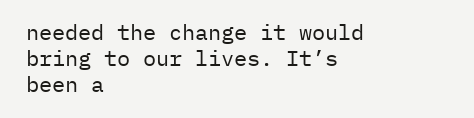needed the change it would bring to our lives. It’s been a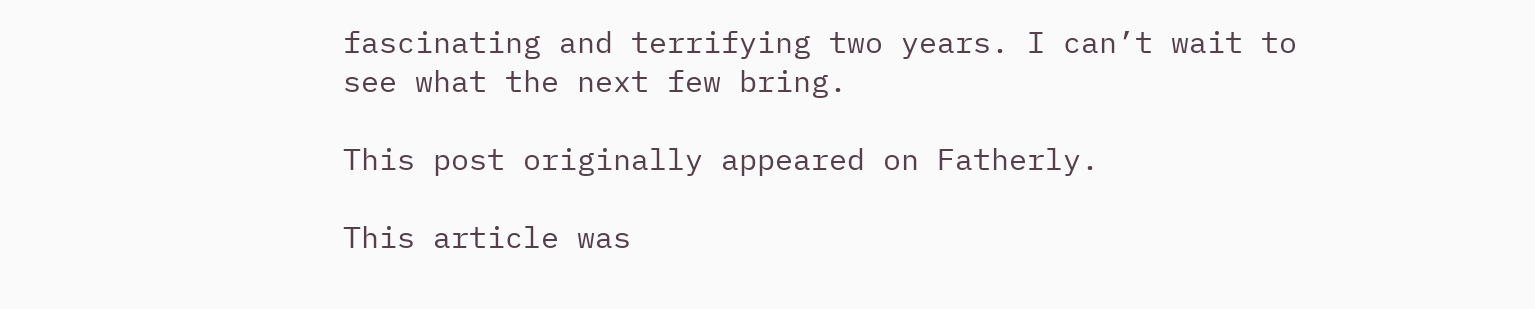fascinating and terrifying two years. I can’t wait to see what the next few bring.

This post originally appeared on Fatherly.

This article was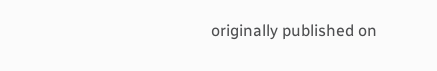originally published on